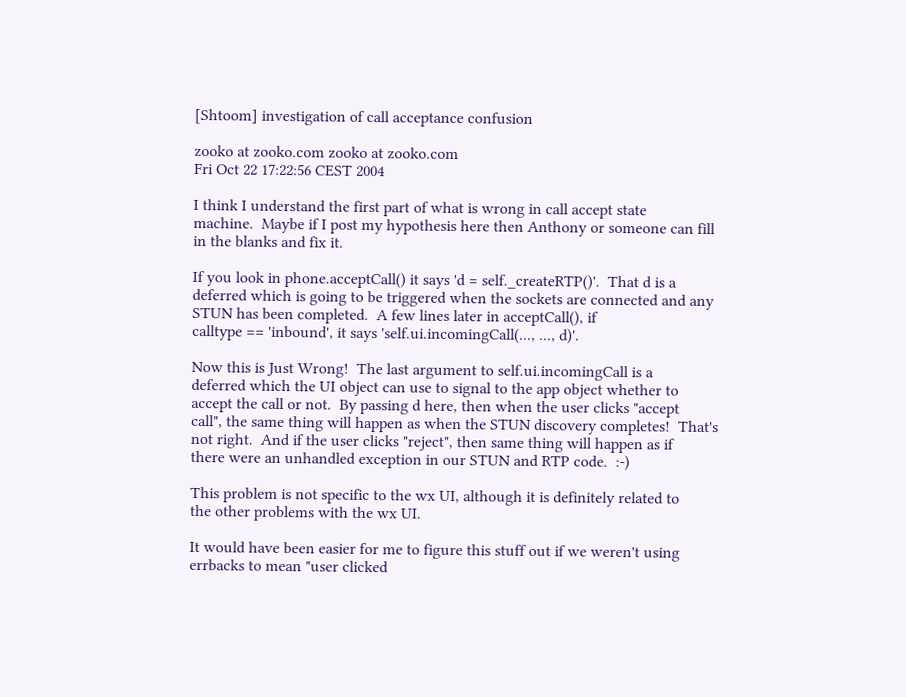[Shtoom] investigation of call acceptance confusion

zooko at zooko.com zooko at zooko.com
Fri Oct 22 17:22:56 CEST 2004

I think I understand the first part of what is wrong in call accept state
machine.  Maybe if I post my hypothesis here then Anthony or someone can fill
in the blanks and fix it.

If you look in phone.acceptCall() it says 'd = self._createRTP()'.  That d is a
deferred which is going to be triggered when the sockets are connected and any
STUN has been completed.  A few lines later in acceptCall(), if
calltype == 'inbound', it says 'self.ui.incomingCall(..., ..., d)'.

Now this is Just Wrong!  The last argument to self.ui.incomingCall is a
deferred which the UI object can use to signal to the app object whether to
accept the call or not.  By passing d here, then when the user clicks "accept
call", the same thing will happen as when the STUN discovery completes!  That's
not right.  And if the user clicks "reject", then same thing will happen as if
there were an unhandled exception in our STUN and RTP code.  :-)

This problem is not specific to the wx UI, although it is definitely related to
the other problems with the wx UI.

It would have been easier for me to figure this stuff out if we weren't using
errbacks to mean "user clicked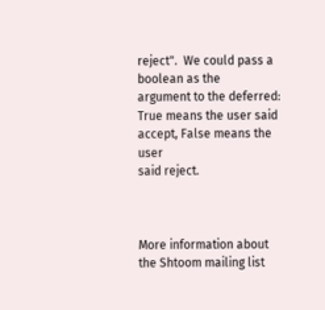reject".  We could pass a boolean as the
argument to the deferred: True means the user said accept, False means the user
said reject.



More information about the Shtoom mailing list